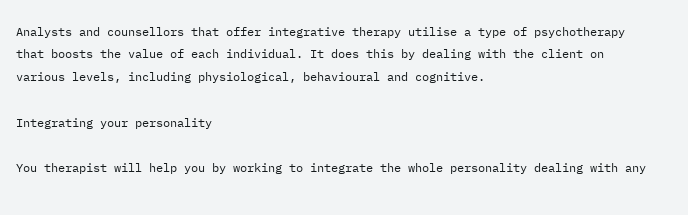Analysts and counsellors that offer integrative therapy utilise a type of psychotherapy that boosts the value of each individual. It does this by dealing with the client on various levels, including physiological, behavioural and cognitive.

Integrating your personality

You therapist will help you by working to integrate the whole personality dealing with any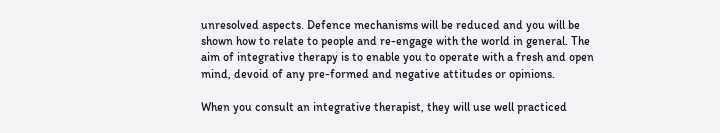unresolved aspects. Defence mechanisms will be reduced and you will be shown how to relate to people and re-engage with the world in general. The aim of integrative therapy is to enable you to operate with a fresh and open mind, devoid of any pre-formed and negative attitudes or opinions.

When you consult an integrative therapist, they will use well practiced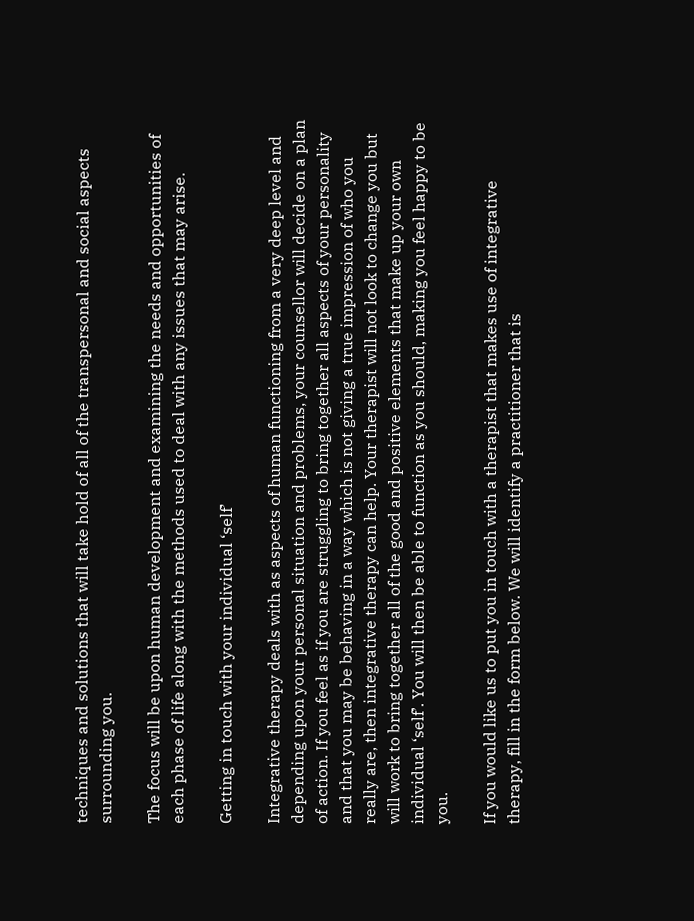techniques and solutions that will take hold of all of the transpersonal and social aspects surrounding you.

The focus will be upon human development and examining the needs and opportunities of each phase of life along with the methods used to deal with any issues that may arise.

Getting in touch with your individual ‘self’

Integrative therapy deals with as aspects of human functioning from a very deep level and depending upon your personal situation and problems, your counsellor will decide on a plan of action. If you feel as if you are struggling to bring together all aspects of your personality and that you may be behaving in a way which is not giving a true impression of who you really are, then integrative therapy can help. Your therapist will not look to change you but will work to bring together all of the good and positive elements that make up your own individual ‘self’. You will then be able to function as you should, making you feel happy to be you.

If you would like us to put you in touch with a therapist that makes use of integrative therapy, fill in the form below. We will identify a practitioner that is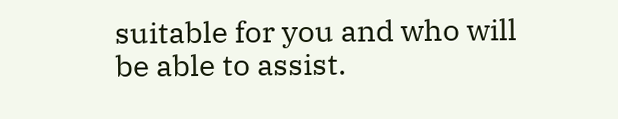suitable for you and who will be able to assist.